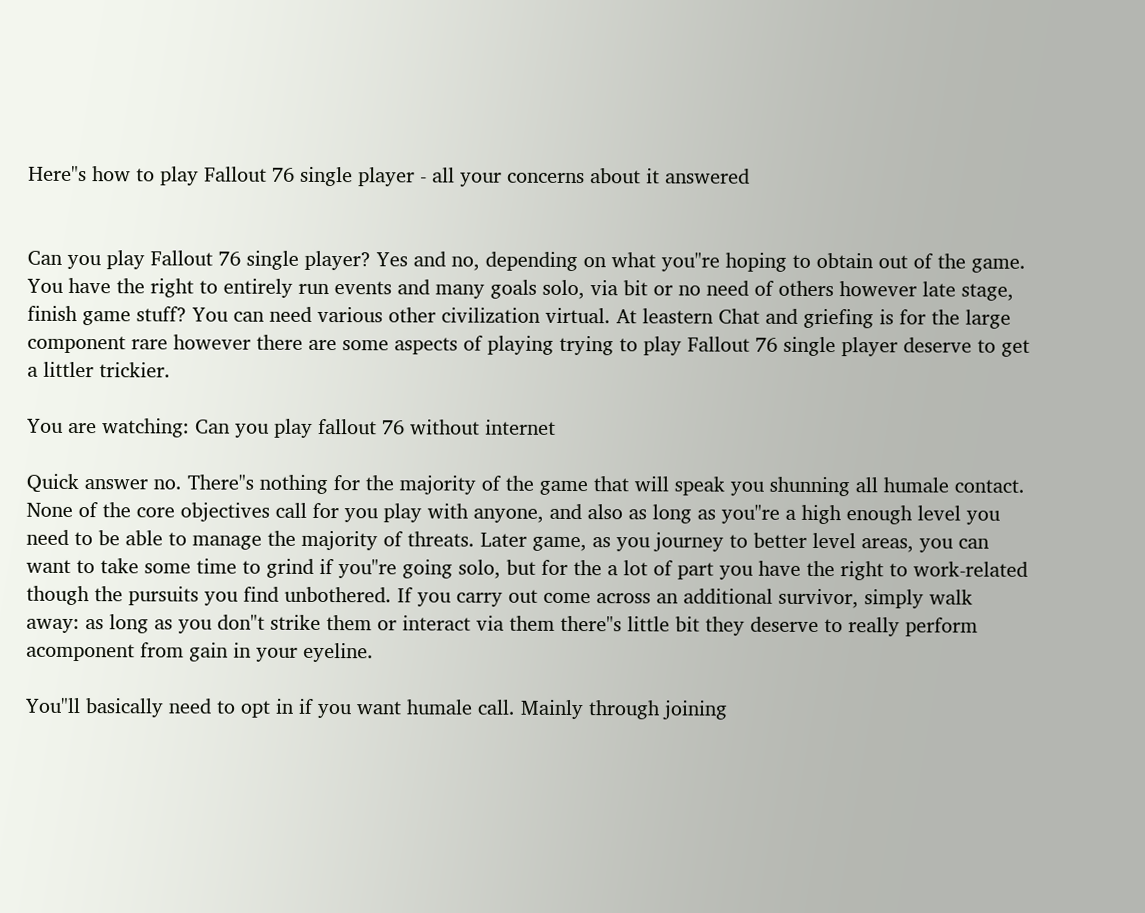Here"s how to play Fallout 76 single player - all your concerns about it answered


Can you play Fallout 76 single player? Yes and no, depending on what you"re hoping to obtain out of the game. You have the right to entirely run events and many goals solo, via bit or no need of others however late stage, finish game stuff? You can need various other civilization virtual. At leastern Chat and griefing is for the large component rare however there are some aspects of playing trying to play Fallout 76 single player deserve to get a littler trickier.

You are watching: Can you play fallout 76 without internet

Quick answer no. There"s nothing for the majority of the game that will speak you shunning all humale contact. None of the core objectives call for you play with anyone, and also as long as you"re a high enough level you need to be able to manage the majority of threats. Later game, as you journey to better level areas, you can want to take some time to grind if you"re going solo, but for the a lot of part you have the right to work-related though the pursuits you find unbothered. If you carry out come across an additional survivor, simply walk away: as long as you don"t strike them or interact via them there"s little bit they deserve to really perform acomponent from gain in your eyeline.

You"ll basically need to opt in if you want humale call. Mainly through joining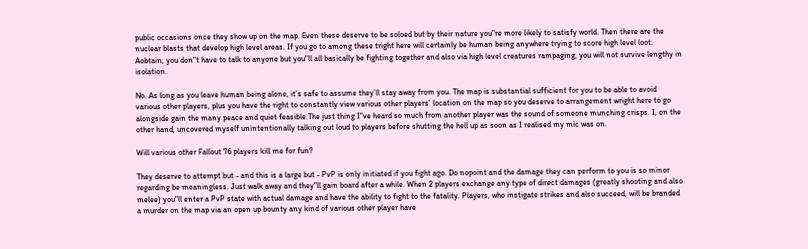public occasions once they show up on the map. Even these deserve to be soloed but by their nature you"re more likely to satisfy world. Then there are the nuclear blasts that develop high level areas. If you go to among these tright here will certainly be human being anywhere trying to score high level loot. Aobtain, you don"t have to talk to anyone but you"ll all basically be fighting together and also via high level creatures rampaging, you will not survive lengthy in isolation.

No. As long as you leave human being alone, it’s safe to assume they’ll stay away from you. The map is substantial sufficient for you to be able to avoid various other players, plus you have the right to constantly view various other players’ location on the map so you deserve to arrangement wright here to go alongside gain the many peace and quiet feasible.The just thing I"ve heard so much from another player was the sound of someone munching crisps. I, on the other hand, uncovered myself unintentionally talking out loud to players before shutting the hell up as soon as I realised my mic was on.

Will various other Fallout 76 players kill me for fun?

They deserve to attempt but - and this is a large but - PvP is only initiated if you fight ago. Do nopoint and the damage they can perform to you is so minor regarding be meaningless. Just walk away and they"ll gain board after a while. When 2 players exchange any type of direct damages (greatly shooting and also melee) you"ll enter a PvP state with actual damage and have the ability to fight to the fatality. Players, who instigate strikes and also succeed, will be branded a murder on the map via an open up bounty any kind of various other player have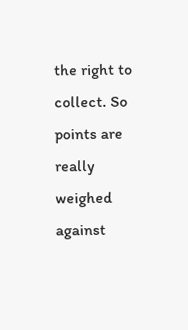the right to collect. So points are really weighed against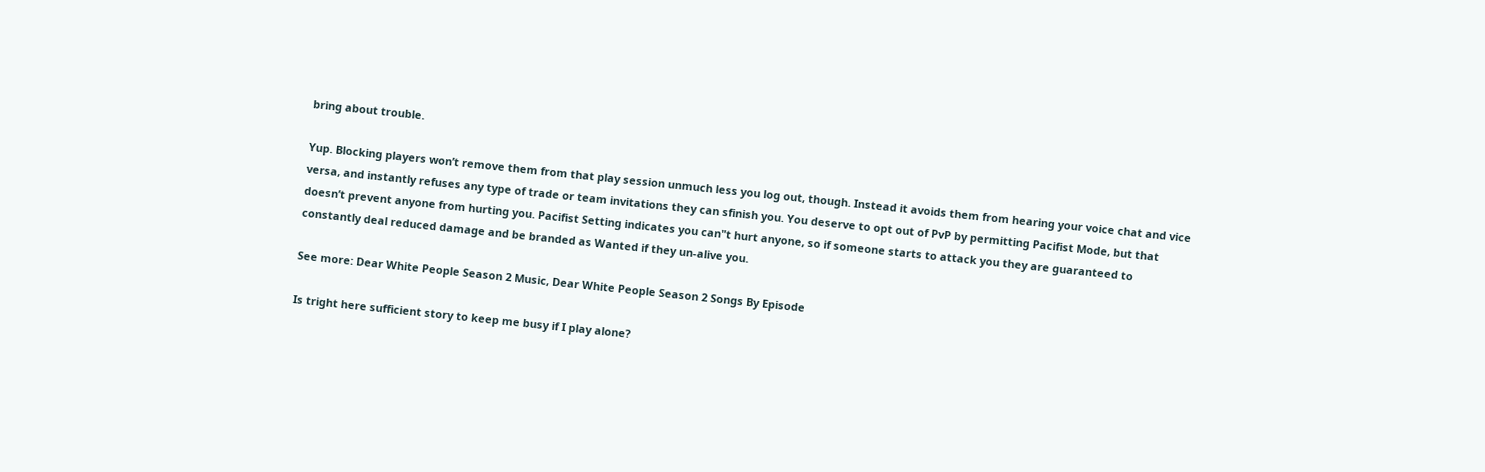bring about trouble.

Yup. Blocking players won’t remove them from that play session unmuch less you log out, though. Instead it avoids them from hearing your voice chat and vice versa, and instantly refuses any type of trade or team invitations they can sfinish you. You deserve to opt out of PvP by permitting Pacifist Mode, but that doesn’t prevent anyone from hurting you. Pacifist Setting indicates you can"t hurt anyone, so if someone starts to attack you they are guaranteed to constantly deal reduced damage and be branded as Wanted if they un-alive you.

See more: Dear White People Season 2 Music, Dear White People Season 2 Songs By Episode

Is tright here sufficient story to keep me busy if I play alone?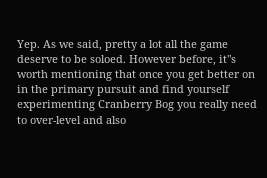Yep. As we said, pretty a lot all the game deserve to be soloed. However before, it"s worth mentioning that once you get better on in the primary pursuit and find yourself experimenting Cranberry Bog you really need to over-level and also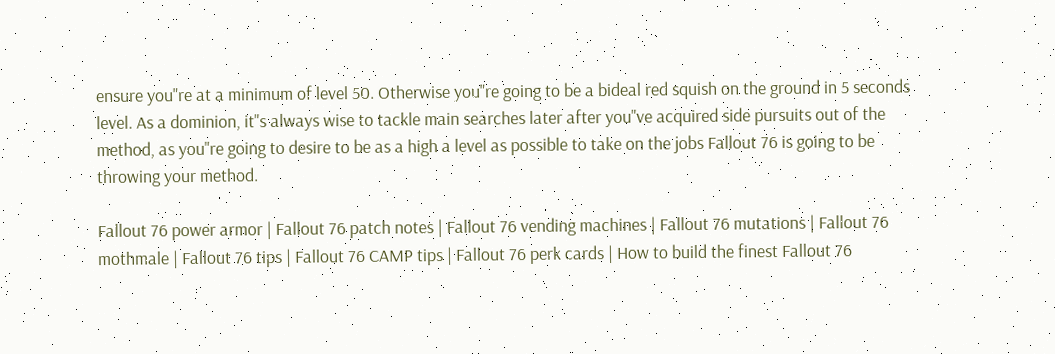ensure you"re at a minimum of level 50. Otherwise you"re going to be a bideal red squish on the ground in 5 seconds level. As a dominion, it"s always wise to tackle main searches later after you"ve acquired side pursuits out of the method, as you"re going to desire to be as a high a level as possible to take on the jobs Fallout 76 is going to be throwing your method.

Fallout 76 power armor | Fallout 76 patch notes | Fallout 76 vending machines | Fallout 76 mutations | Fallout 76 mothmale | Fallout 76 tips | Fallout 76 CAMP tips | Fallout 76 perk cards | How to build the finest Fallout 76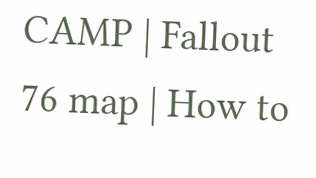CAMP | Fallout 76 map | How to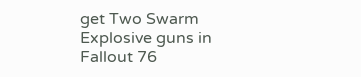get Two Swarm Explosive guns in Fallout 76